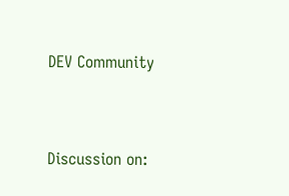DEV Community


Discussion on: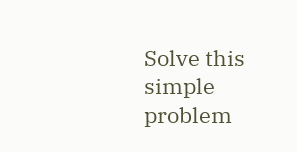Solve this simple problem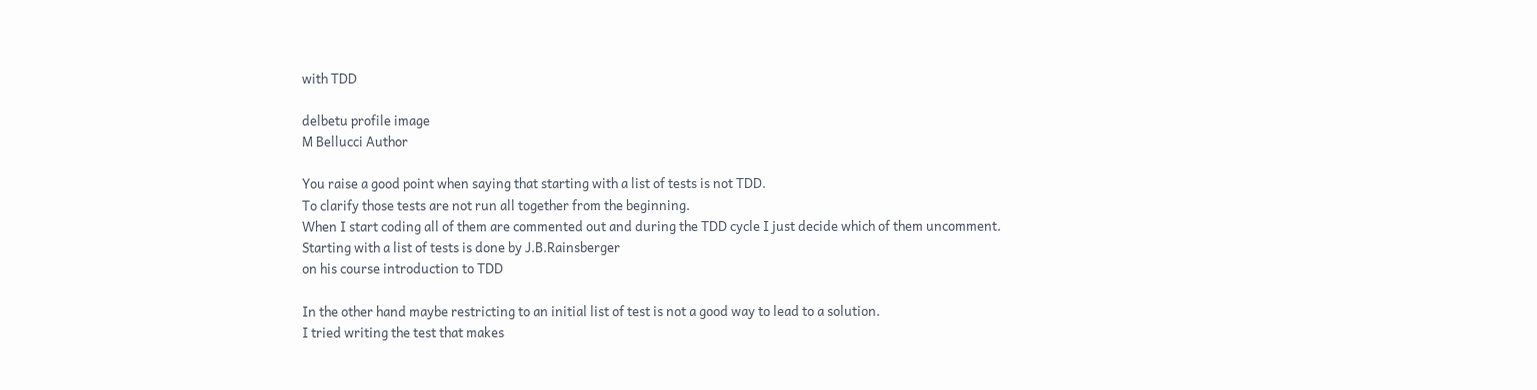with TDD

delbetu profile image
M Bellucci Author

You raise a good point when saying that starting with a list of tests is not TDD.
To clarify those tests are not run all together from the beginning.
When I start coding all of them are commented out and during the TDD cycle I just decide which of them uncomment.
Starting with a list of tests is done by J.B.Rainsberger
on his course introduction to TDD

In the other hand maybe restricting to an initial list of test is not a good way to lead to a solution.
I tried writing the test that makes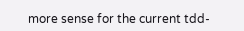more sense for the current tdd-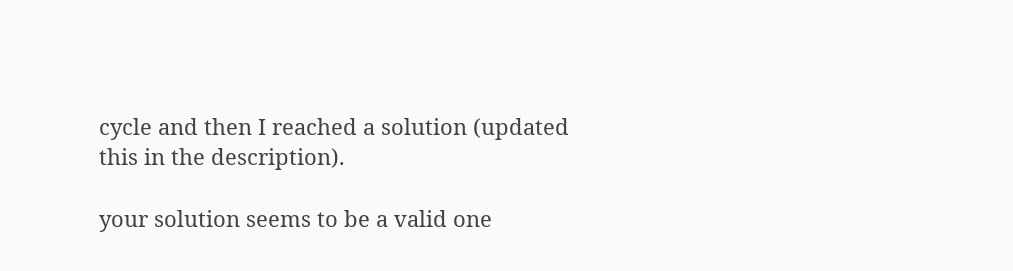cycle and then I reached a solution (updated this in the description).

your solution seems to be a valid one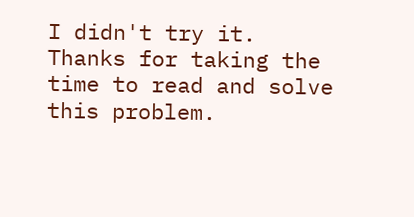I didn't try it.
Thanks for taking the time to read and solve this problem.